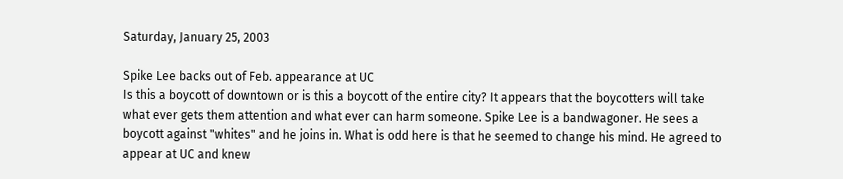Saturday, January 25, 2003

Spike Lee backs out of Feb. appearance at UC
Is this a boycott of downtown or is this a boycott of the entire city? It appears that the boycotters will take what ever gets them attention and what ever can harm someone. Spike Lee is a bandwagoner. He sees a boycott against "whites" and he joins in. What is odd here is that he seemed to change his mind. He agreed to appear at UC and knew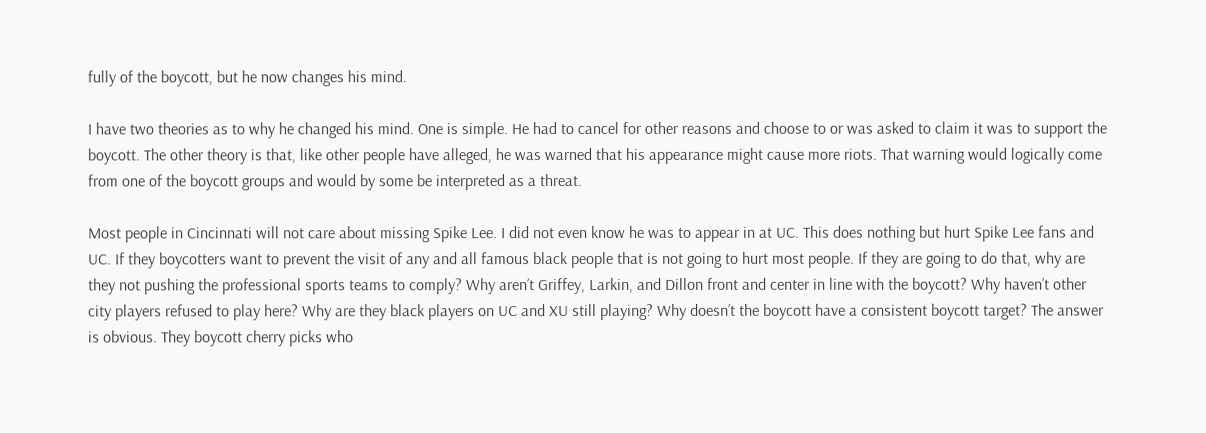fully of the boycott, but he now changes his mind.

I have two theories as to why he changed his mind. One is simple. He had to cancel for other reasons and choose to or was asked to claim it was to support the boycott. The other theory is that, like other people have alleged, he was warned that his appearance might cause more riots. That warning would logically come from one of the boycott groups and would by some be interpreted as a threat.

Most people in Cincinnati will not care about missing Spike Lee. I did not even know he was to appear in at UC. This does nothing but hurt Spike Lee fans and UC. If they boycotters want to prevent the visit of any and all famous black people that is not going to hurt most people. If they are going to do that, why are they not pushing the professional sports teams to comply? Why aren’t Griffey, Larkin, and Dillon front and center in line with the boycott? Why haven’t other city players refused to play here? Why are they black players on UC and XU still playing? Why doesn’t the boycott have a consistent boycott target? The answer is obvious. They boycott cherry picks who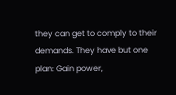they can get to comply to their demands. They have but one plan: Gain power,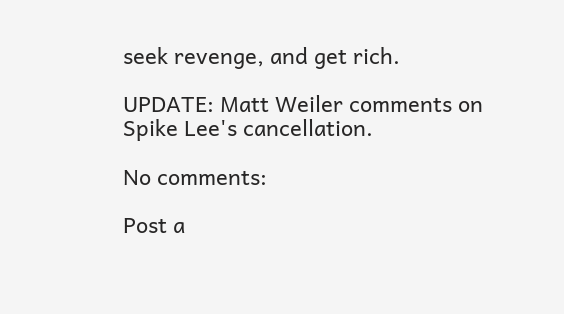seek revenge, and get rich.

UPDATE: Matt Weiler comments on Spike Lee's cancellation.

No comments:

Post a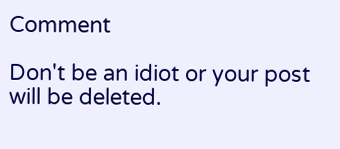Comment

Don't be an idiot or your post will be deleted.